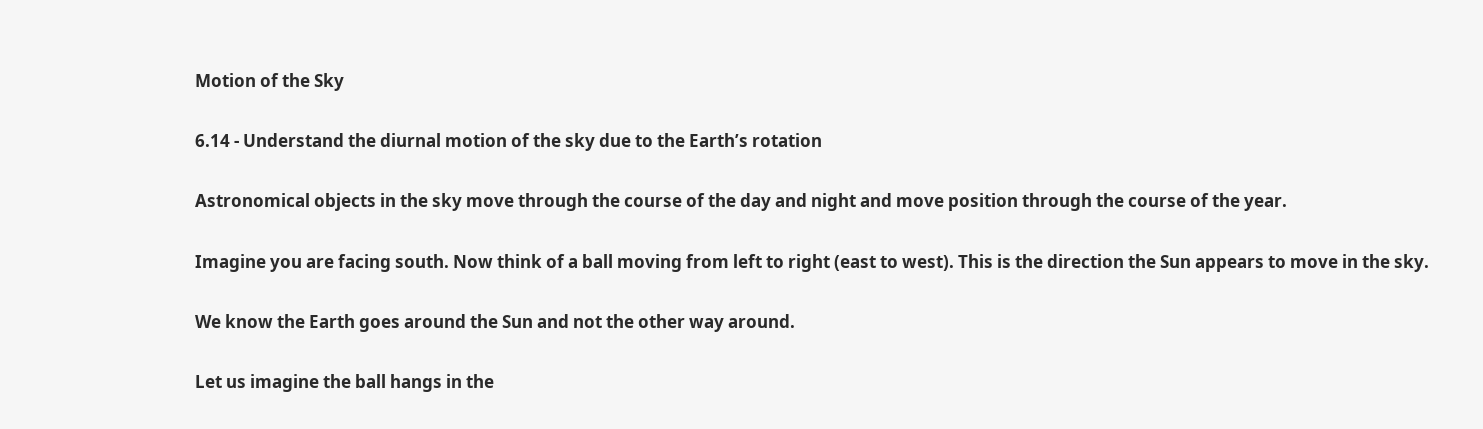Motion of the Sky

6.14 - Understand the diurnal motion of the sky due to the Earth’s rotation

Astronomical objects in the sky move through the course of the day and night and move position through the course of the year.

Imagine you are facing south. Now think of a ball moving from left to right (east to west). This is the direction the Sun appears to move in the sky.

We know the Earth goes around the Sun and not the other way around.

Let us imagine the ball hangs in the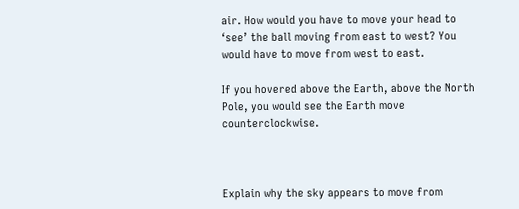air. How would you have to move your head to ‘see’ the ball moving from east to west? You would have to move from west to east.

If you hovered above the Earth, above the North Pole, you would see the Earth move counterclockwise.



Explain why the sky appears to move from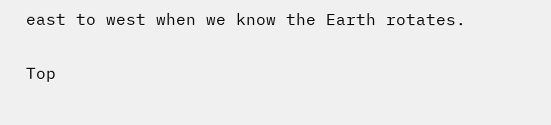east to west when we know the Earth rotates.

Top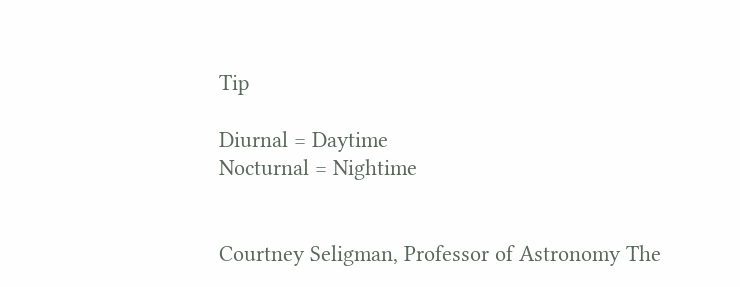Tip

Diurnal = Daytime
Nocturnal = Nightime


Courtney Seligman, Professor of Astronomy The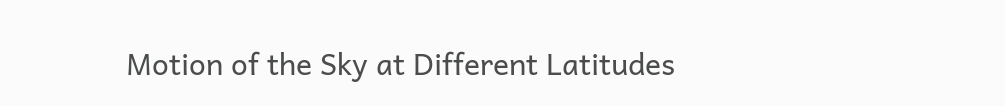Motion of the Sky at Different Latitudes